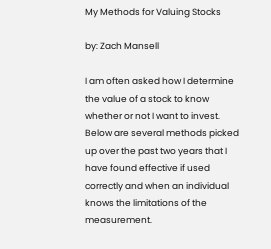My Methods for Valuing Stocks

by: Zach Mansell

I am often asked how I determine the value of a stock to know whether or not I want to invest. Below are several methods picked up over the past two years that I have found effective if used correctly and when an individual knows the limitations of the measurement.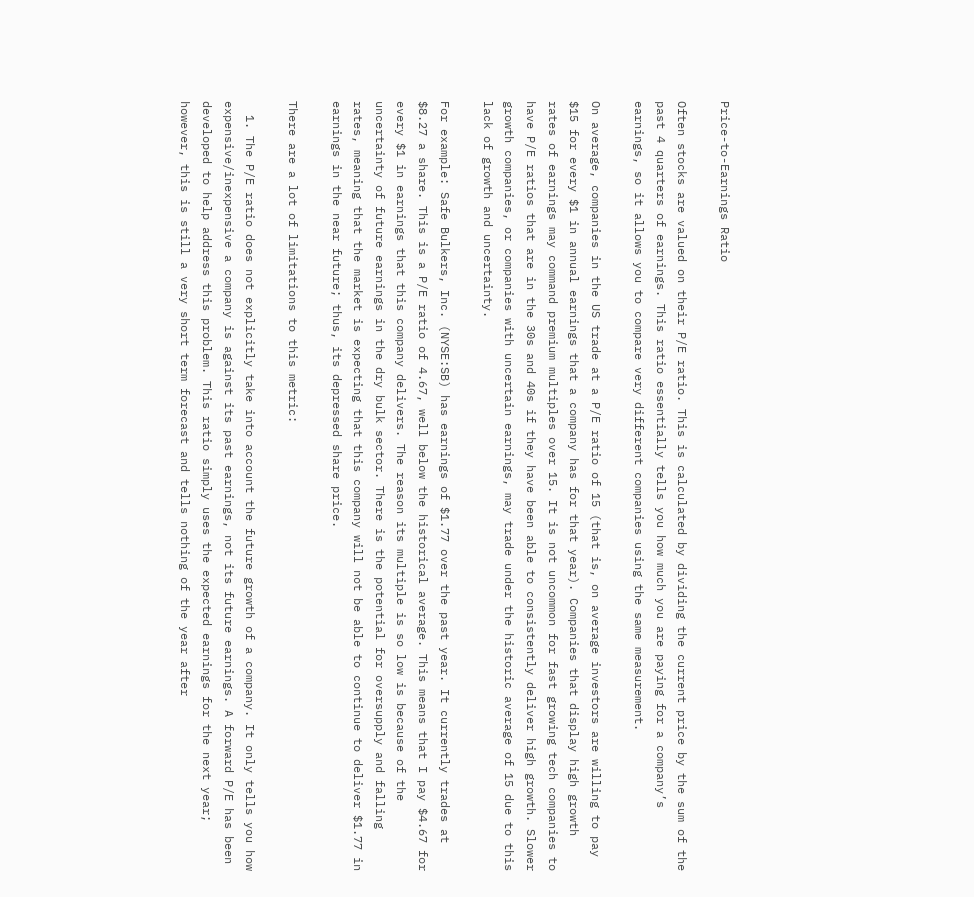Price-to-Earnings Ratio

Often stocks are valued on their P/E ratio. This is calculated by dividing the current price by the sum of the past 4 quarters of earnings. This ratio essentially tells you how much you are paying for a company’s earnings, so it allows you to compare very different companies using the same measurement.

On average, companies in the US trade at a P/E ratio of 15 (that is, on average investors are willing to pay $15 for every $1 in annual earnings that a company has for that year). Companies that display high growth rates of earnings may command premium multiples over 15. It is not uncommon for fast growing tech companies to have P/E ratios that are in the 30s and 40s if they have been able to consistently deliver high growth. Slower growth companies, or companies with uncertain earnings, may trade under the historic average of 15 due to this lack of growth and uncertainty.

For example: Safe Bulkers, Inc. (NYSE:SB) has earnings of $1.77 over the past year. It currently trades at $8.27 a share. This is a P/E ratio of 4.67, well below the historical average. This means that I pay $4.67 for every $1 in earnings that this company delivers. The reason its multiple is so low is because of the uncertainty of future earnings in the dry bulk sector. There is the potential for oversupply and falling rates, meaning that the market is expecting that this company will not be able to continue to deliver $1.77 in earnings in the near future; thus, its depressed share price.

There are a lot of limitations to this metric:

  1. The P/E ratio does not explicitly take into account the future growth of a company. It only tells you how expensive/inexpensive a company is against its past earnings, not its future earnings. A forward P/E has been developed to help address this problem. This ratio simply uses the expected earnings for the next year; however, this is still a very short term forecast and tells nothing of the year after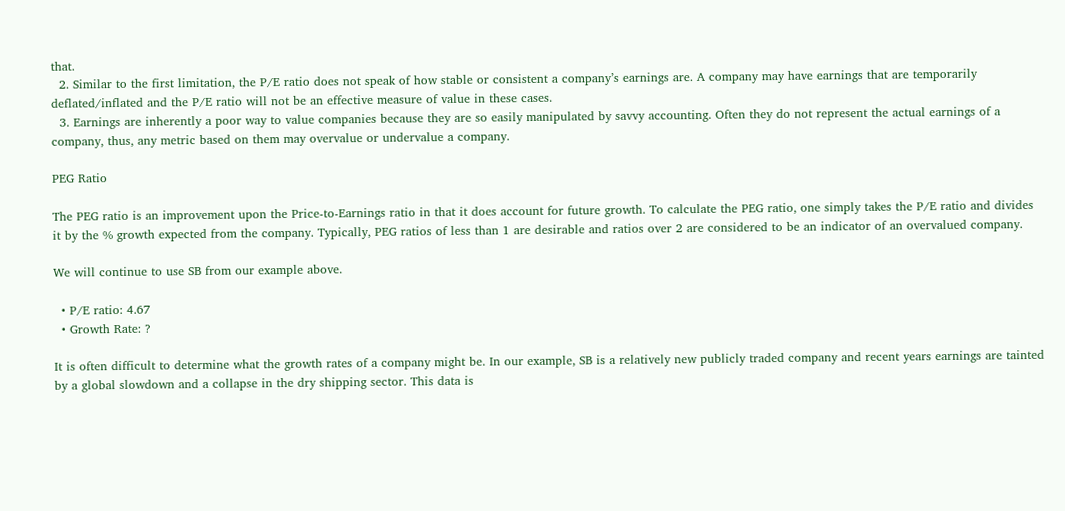that.
  2. Similar to the first limitation, the P/E ratio does not speak of how stable or consistent a company’s earnings are. A company may have earnings that are temporarily deflated/inflated and the P/E ratio will not be an effective measure of value in these cases.
  3. Earnings are inherently a poor way to value companies because they are so easily manipulated by savvy accounting. Often they do not represent the actual earnings of a company, thus, any metric based on them may overvalue or undervalue a company.

PEG Ratio

The PEG ratio is an improvement upon the Price-to-Earnings ratio in that it does account for future growth. To calculate the PEG ratio, one simply takes the P/E ratio and divides it by the % growth expected from the company. Typically, PEG ratios of less than 1 are desirable and ratios over 2 are considered to be an indicator of an overvalued company.

We will continue to use SB from our example above.

  • P/E ratio: 4.67
  • Growth Rate: ?

It is often difficult to determine what the growth rates of a company might be. In our example, SB is a relatively new publicly traded company and recent years earnings are tainted by a global slowdown and a collapse in the dry shipping sector. This data is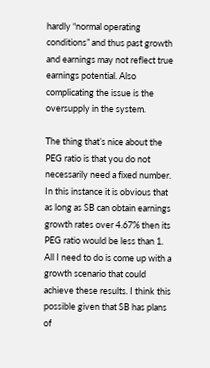hardly “normal operating conditions” and thus past growth and earnings may not reflect true earnings potential. Also complicating the issue is the oversupply in the system.

The thing that’s nice about the PEG ratio is that you do not necessarily need a fixed number. In this instance it is obvious that as long as SB can obtain earnings growth rates over 4.67% then its PEG ratio would be less than 1. All I need to do is come up with a growth scenario that could achieve these results. I think this possible given that SB has plans of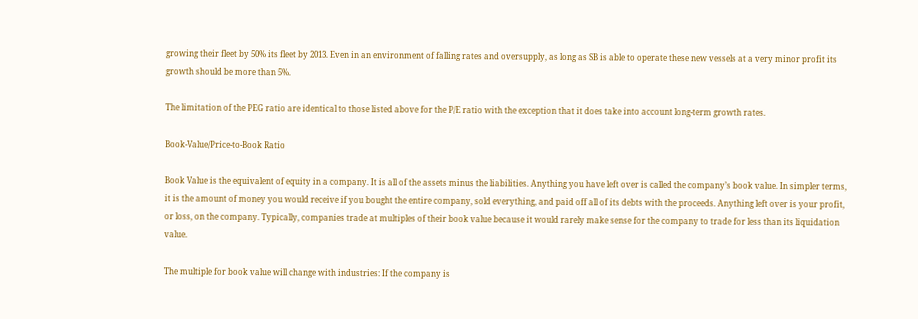growing their fleet by 50% its fleet by 2013. Even in an environment of falling rates and oversupply, as long as SB is able to operate these new vessels at a very minor profit its growth should be more than 5%.

The limitation of the PEG ratio are identical to those listed above for the P/E ratio with the exception that it does take into account long-term growth rates.

Book-Value/Price-to-Book Ratio

Book Value is the equivalent of equity in a company. It is all of the assets minus the liabilities. Anything you have left over is called the company’s book value. In simpler terms, it is the amount of money you would receive if you bought the entire company, sold everything, and paid off all of its debts with the proceeds. Anything left over is your profit, or loss, on the company. Typically, companies trade at multiples of their book value because it would rarely make sense for the company to trade for less than its liquidation value.

The multiple for book value will change with industries: If the company is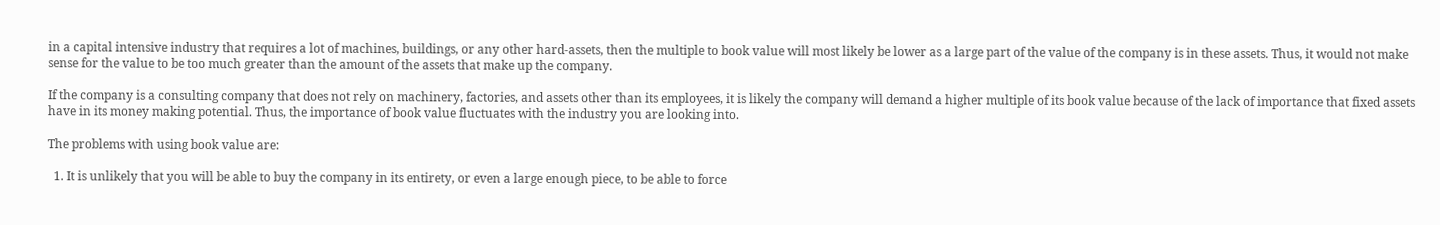in a capital intensive industry that requires a lot of machines, buildings, or any other hard-assets, then the multiple to book value will most likely be lower as a large part of the value of the company is in these assets. Thus, it would not make sense for the value to be too much greater than the amount of the assets that make up the company.

If the company is a consulting company that does not rely on machinery, factories, and assets other than its employees, it is likely the company will demand a higher multiple of its book value because of the lack of importance that fixed assets have in its money making potential. Thus, the importance of book value fluctuates with the industry you are looking into.

The problems with using book value are:

  1. It is unlikely that you will be able to buy the company in its entirety, or even a large enough piece, to be able to force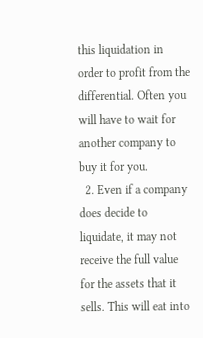this liquidation in order to profit from the differential. Often you will have to wait for another company to buy it for you.
  2. Even if a company does decide to liquidate, it may not receive the full value for the assets that it sells. This will eat into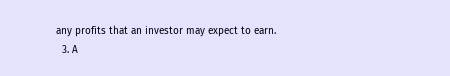any profits that an investor may expect to earn.
  3. A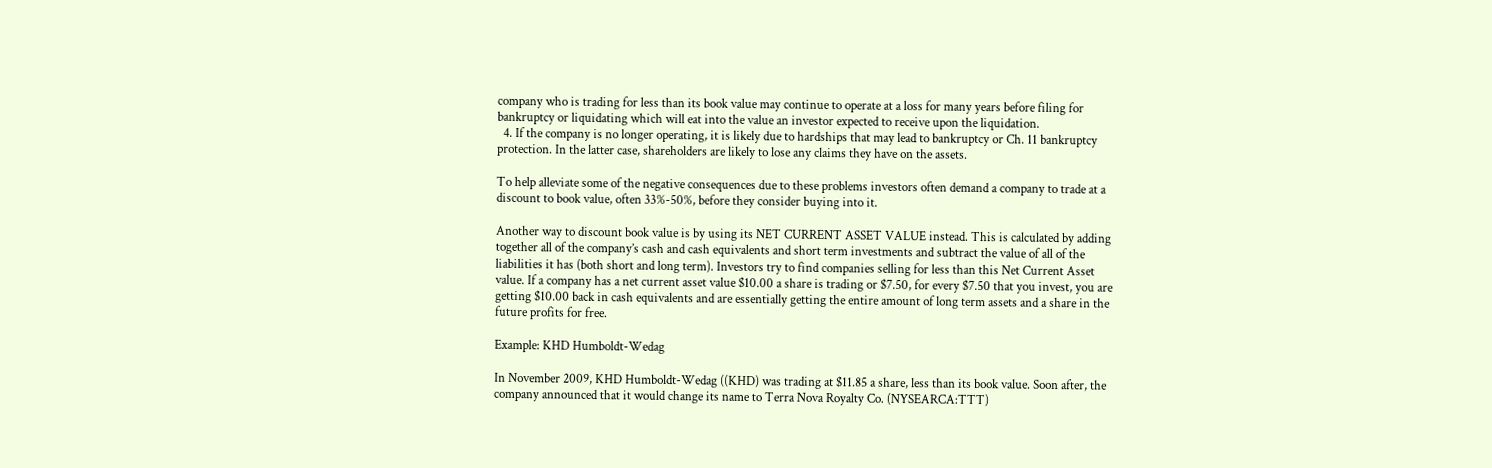company who is trading for less than its book value may continue to operate at a loss for many years before filing for bankruptcy or liquidating which will eat into the value an investor expected to receive upon the liquidation.
  4. If the company is no longer operating, it is likely due to hardships that may lead to bankruptcy or Ch. 11 bankruptcy protection. In the latter case, shareholders are likely to lose any claims they have on the assets.

To help alleviate some of the negative consequences due to these problems investors often demand a company to trade at a discount to book value, often 33%-50%, before they consider buying into it.

Another way to discount book value is by using its NET CURRENT ASSET VALUE instead. This is calculated by adding together all of the company’s cash and cash equivalents and short term investments and subtract the value of all of the liabilities it has (both short and long term). Investors try to find companies selling for less than this Net Current Asset value. If a company has a net current asset value $10.00 a share is trading or $7.50, for every $7.50 that you invest, you are getting $10.00 back in cash equivalents and are essentially getting the entire amount of long term assets and a share in the future profits for free.

Example: KHD Humboldt-Wedag

In November 2009, KHD Humboldt-Wedag ((KHD) was trading at $11.85 a share, less than its book value. Soon after, the company announced that it would change its name to Terra Nova Royalty Co. (NYSEARCA:TTT)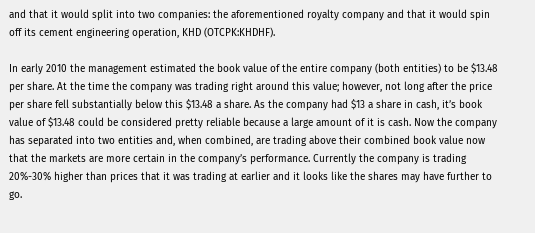and that it would split into two companies: the aforementioned royalty company and that it would spin off its cement engineering operation, KHD (OTCPK:KHDHF).

In early 2010 the management estimated the book value of the entire company (both entities) to be $13.48 per share. At the time the company was trading right around this value; however, not long after the price per share fell substantially below this $13.48 a share. As the company had $13 a share in cash, it’s book value of $13.48 could be considered pretty reliable because a large amount of it is cash. Now the company has separated into two entities and, when combined, are trading above their combined book value now that the markets are more certain in the company’s performance. Currently the company is trading 20%-30% higher than prices that it was trading at earlier and it looks like the shares may have further to go.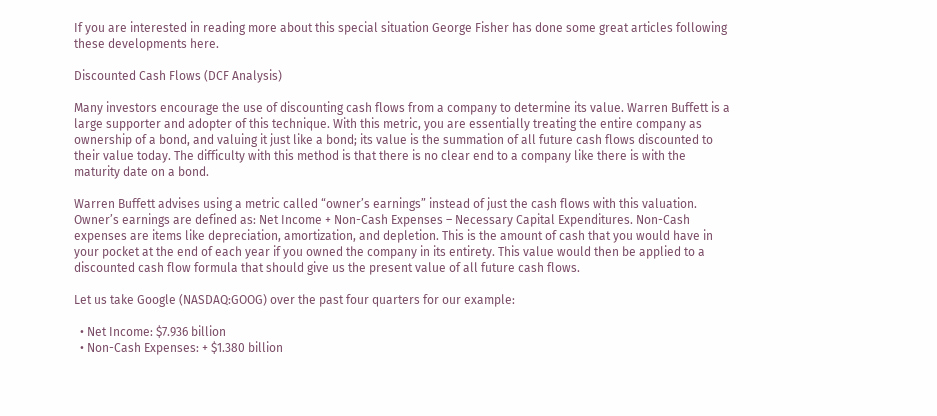If you are interested in reading more about this special situation George Fisher has done some great articles following these developments here.

Discounted Cash Flows (DCF Analysis)

Many investors encourage the use of discounting cash flows from a company to determine its value. Warren Buffett is a large supporter and adopter of this technique. With this metric, you are essentially treating the entire company as ownership of a bond, and valuing it just like a bond; its value is the summation of all future cash flows discounted to their value today. The difficulty with this method is that there is no clear end to a company like there is with the maturity date on a bond.

Warren Buffett advises using a metric called “owner’s earnings” instead of just the cash flows with this valuation. Owner’s earnings are defined as: Net Income + Non-Cash Expenses – Necessary Capital Expenditures. Non-Cash expenses are items like depreciation, amortization, and depletion. This is the amount of cash that you would have in your pocket at the end of each year if you owned the company in its entirety. This value would then be applied to a discounted cash flow formula that should give us the present value of all future cash flows.

Let us take Google (NASDAQ:GOOG) over the past four quarters for our example:

  • Net Income: $7.936 billion
  • Non-Cash Expenses: + $1.380 billion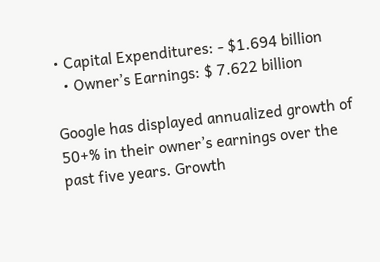• Capital Expenditures: - $1.694 billion
  • Owner’s Earnings: $ 7.622 billion

Google has displayed annualized growth of 50+% in their owner’s earnings over the past five years. Growth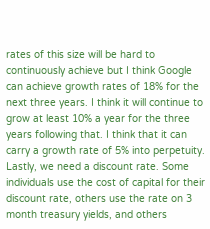rates of this size will be hard to continuously achieve but I think Google can achieve growth rates of 18% for the next three years. I think it will continue to grow at least 10% a year for the three years following that. I think that it can carry a growth rate of 5% into perpetuity. Lastly, we need a discount rate. Some individuals use the cost of capital for their discount rate, others use the rate on 3 month treasury yields, and others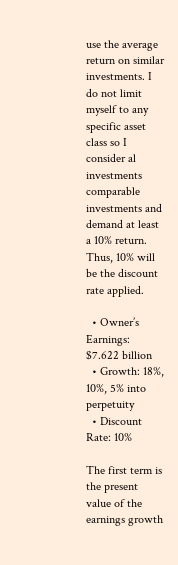use the average return on similar investments. I do not limit myself to any specific asset class so I consider al investments comparable investments and demand at least a 10% return. Thus, 10% will be the discount rate applied.

  • Owner’s Earnings: $7.622 billion
  • Growth: 18%, 10%, 5% into perpetuity
  • Discount Rate: 10%

The first term is the present value of the earnings growth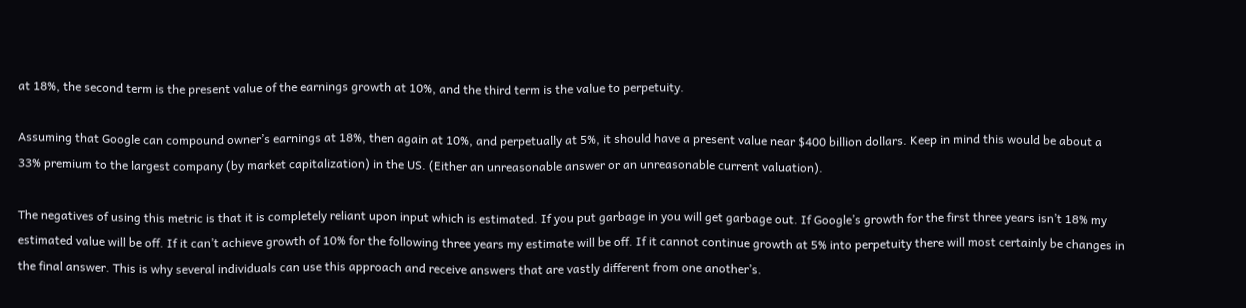at 18%, the second term is the present value of the earnings growth at 10%, and the third term is the value to perpetuity.

Assuming that Google can compound owner’s earnings at 18%, then again at 10%, and perpetually at 5%, it should have a present value near $400 billion dollars. Keep in mind this would be about a 33% premium to the largest company (by market capitalization) in the US. (Either an unreasonable answer or an unreasonable current valuation).

The negatives of using this metric is that it is completely reliant upon input which is estimated. If you put garbage in you will get garbage out. If Google’s growth for the first three years isn’t 18% my estimated value will be off. If it can’t achieve growth of 10% for the following three years my estimate will be off. If it cannot continue growth at 5% into perpetuity there will most certainly be changes in the final answer. This is why several individuals can use this approach and receive answers that are vastly different from one another’s.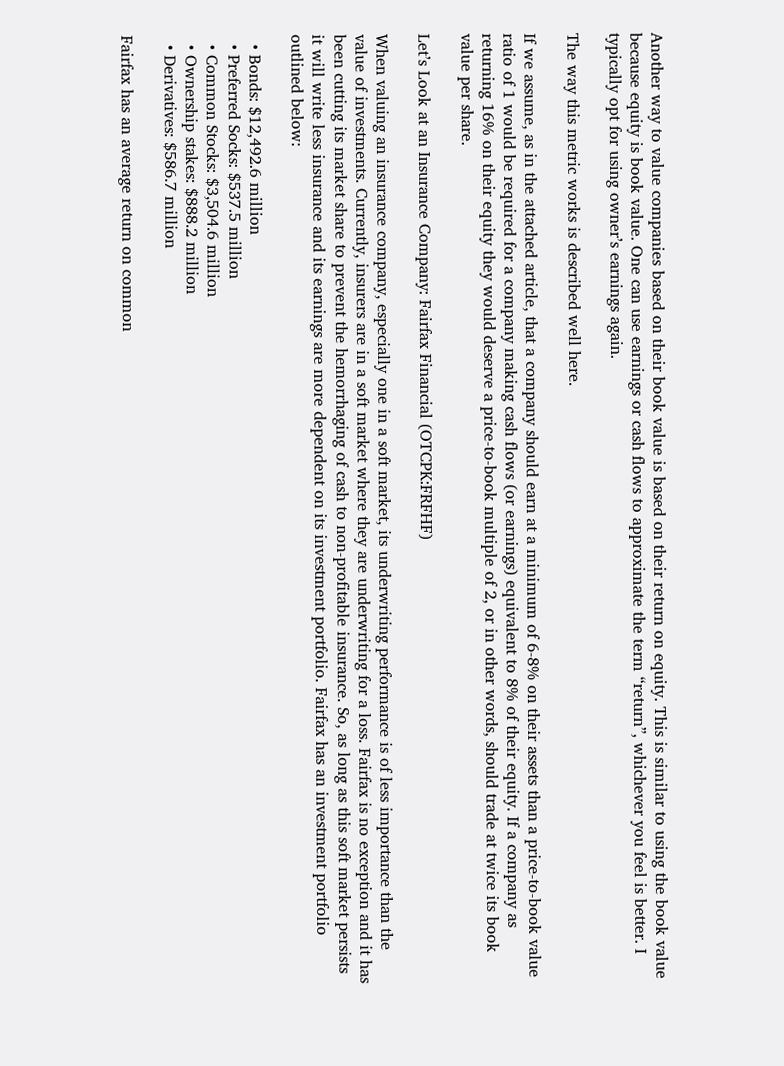Another way to value companies based on their book value is based on their return on equity. This is similar to using the book value because equity is book value. One can use earnings or cash flows to approximate the term “return”, whichever you feel is better. I typically opt for using owner’s earnings again.

The way this metric works is described well here.

If we assume, as in the attached article, that a company should earn at a minimum of 6-8% on their assets than a price-to-book value ratio of 1 would be required for a company making cash flows (or earnings) equivalent to 8% of their equity. If a company as returning 16% on their equity they would deserve a price-to-book multiple of 2, or in other words, should trade at twice its book value per share.

Let’s Look at an Insurance Company: Fairfax Financial (OTCPK:FRFHF)

When valuing an insurance company, especially one in a soft market, its underwriting performance is of less importance than the value of investments. Currently, insurers are in a soft market where they are underwriting for a loss. Fairfax is no exception and it has been cutting its market share to prevent the hemorrhaging of cash to non-profitable insurance. So, as long as this soft market persists it will write less insurance and its earnings are more dependent on its investment portfolio. Fairfax has an investment portfolio outlined below:

  • Bonds: $12,492.6 million
  • Preferred Socks: $537.5 million
  • Common Stocks: $3,504.6 million
  • Ownership stakes: $888.2 million
  • Derivatives: $586.7 million

Fairfax has an average return on common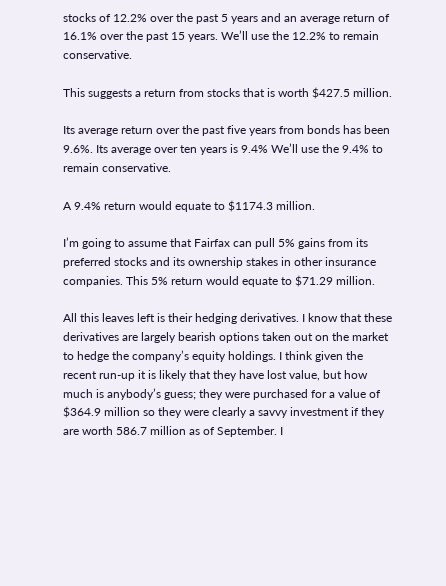stocks of 12.2% over the past 5 years and an average return of 16.1% over the past 15 years. We’ll use the 12.2% to remain conservative.

This suggests a return from stocks that is worth $427.5 million.

Its average return over the past five years from bonds has been 9.6%. Its average over ten years is 9.4% We’ll use the 9.4% to remain conservative.

A 9.4% return would equate to $1174.3 million.

I’m going to assume that Fairfax can pull 5% gains from its preferred stocks and its ownership stakes in other insurance companies. This 5% return would equate to $71.29 million.

All this leaves left is their hedging derivatives. I know that these derivatives are largely bearish options taken out on the market to hedge the company’s equity holdings. I think given the recent run-up it is likely that they have lost value, but how much is anybody’s guess; they were purchased for a value of $364.9 million so they were clearly a savvy investment if they are worth 586.7 million as of September. I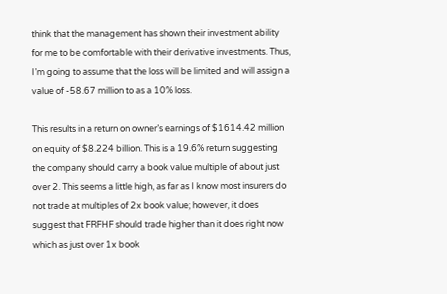think that the management has shown their investment ability for me to be comfortable with their derivative investments. Thus, I’m going to assume that the loss will be limited and will assign a value of -58.67 million to as a 10% loss.

This results in a return on owner’s earnings of $1614.42 million on equity of $8.224 billion. This is a 19.6% return suggesting the company should carry a book value multiple of about just over 2. This seems a little high, as far as I know most insurers do not trade at multiples of 2x book value; however, it does suggest that FRFHF should trade higher than it does right now which as just over 1x book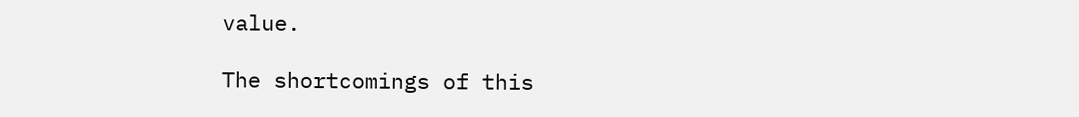value.

The shortcomings of this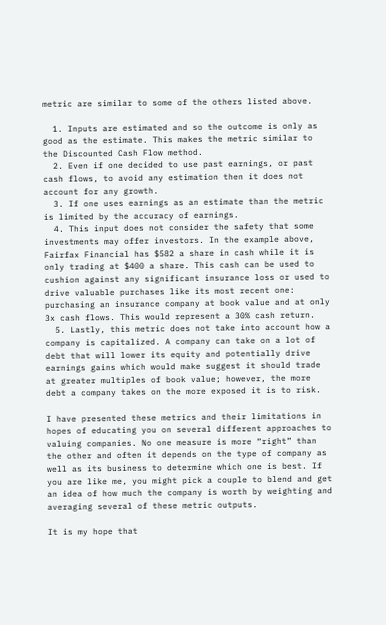metric are similar to some of the others listed above.

  1. Inputs are estimated and so the outcome is only as good as the estimate. This makes the metric similar to the Discounted Cash Flow method.
  2. Even if one decided to use past earnings, or past cash flows, to avoid any estimation then it does not account for any growth.
  3. If one uses earnings as an estimate than the metric is limited by the accuracy of earnings.
  4. This input does not consider the safety that some investments may offer investors. In the example above, Fairfax Financial has $582 a share in cash while it is only trading at $400 a share. This cash can be used to cushion against any significant insurance loss or used to drive valuable purchases like its most recent one: purchasing an insurance company at book value and at only 3x cash flows. This would represent a 30% cash return.
  5. Lastly, this metric does not take into account how a company is capitalized. A company can take on a lot of debt that will lower its equity and potentially drive earnings gains which would make suggest it should trade at greater multiples of book value; however, the more debt a company takes on the more exposed it is to risk.

I have presented these metrics and their limitations in hopes of educating you on several different approaches to valuing companies. No one measure is more “right” than the other and often it depends on the type of company as well as its business to determine which one is best. If you are like me, you might pick a couple to blend and get an idea of how much the company is worth by weighting and averaging several of these metric outputs.

It is my hope that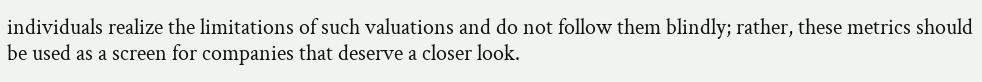individuals realize the limitations of such valuations and do not follow them blindly; rather, these metrics should be used as a screen for companies that deserve a closer look.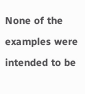None of the examples were intended to be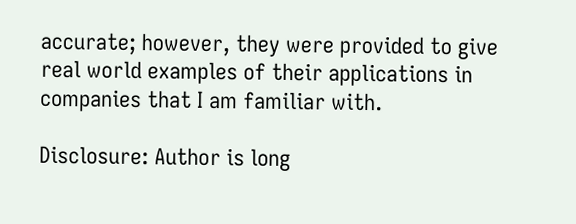accurate; however, they were provided to give real world examples of their applications in companies that I am familiar with.

Disclosure: Author is long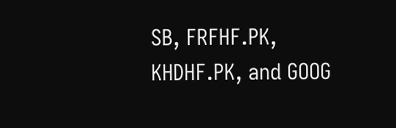SB, FRFHF.PK, KHDHF.PK, and GOOG